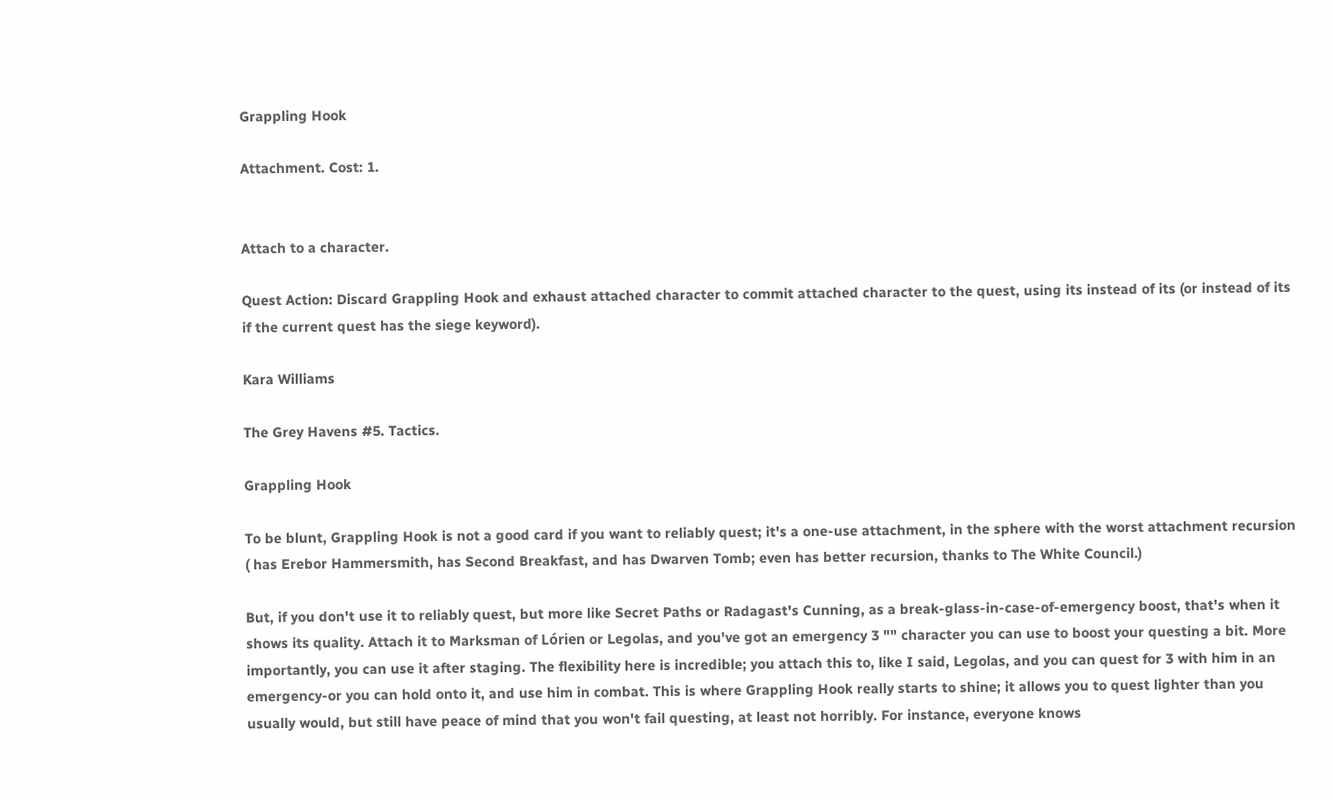Grappling Hook

Attachment. Cost: 1.


Attach to a character.

Quest Action: Discard Grappling Hook and exhaust attached character to commit attached character to the quest, using its instead of its (or instead of its if the current quest has the siege keyword).

Kara Williams

The Grey Havens #5. Tactics.

Grappling Hook

To be blunt, Grappling Hook is not a good card if you want to reliably quest; it's a one-use attachment, in the sphere with the worst attachment recursion ( has Erebor Hammersmith, has Second Breakfast, and has Dwarven Tomb; even has better recursion, thanks to The White Council.)

But, if you don't use it to reliably quest, but more like Secret Paths or Radagast's Cunning, as a break-glass-in-case-of-emergency boost, that's when it shows its quality. Attach it to Marksman of Lórien or Legolas, and you've got an emergency 3 "" character you can use to boost your questing a bit. More importantly, you can use it after staging. The flexibility here is incredible; you attach this to, like I said, Legolas, and you can quest for 3 with him in an emergency-or you can hold onto it, and use him in combat. This is where Grappling Hook really starts to shine; it allows you to quest lighter than you usually would, but still have peace of mind that you won't fail questing, at least not horribly. For instance, everyone knows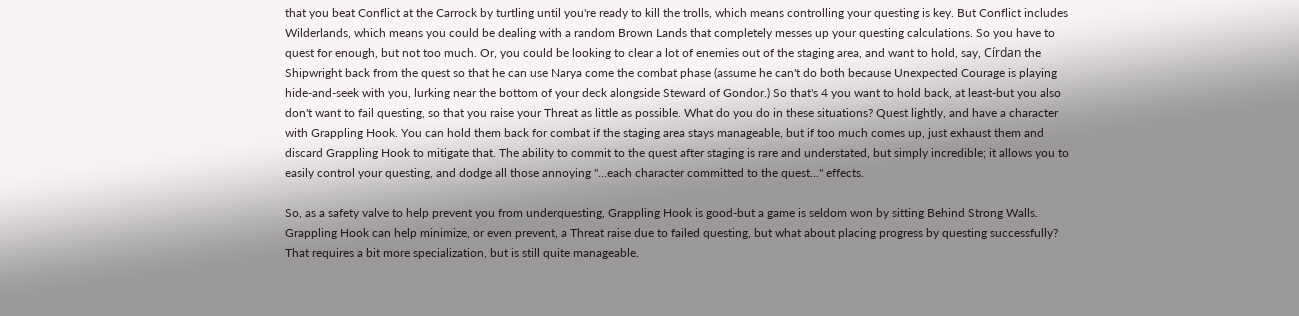that you beat Conflict at the Carrock by turtling until you're ready to kill the trolls, which means controlling your questing is key. But Conflict includes Wilderlands, which means you could be dealing with a random Brown Lands that completely messes up your questing calculations. So you have to quest for enough, but not too much. Or, you could be looking to clear a lot of enemies out of the staging area, and want to hold, say, Círdan the Shipwright back from the quest so that he can use Narya come the combat phase (assume he can't do both because Unexpected Courage is playing hide-and-seek with you, lurking near the bottom of your deck alongside Steward of Gondor.) So that's 4 you want to hold back, at least-but you also don't want to fail questing, so that you raise your Threat as little as possible. What do you do in these situations? Quest lightly, and have a character with Grappling Hook. You can hold them back for combat if the staging area stays manageable, but if too much comes up, just exhaust them and discard Grappling Hook to mitigate that. The ability to commit to the quest after staging is rare and understated, but simply incredible; it allows you to easily control your questing, and dodge all those annoying "...each character committed to the quest..." effects.

So, as a safety valve to help prevent you from underquesting, Grappling Hook is good-but a game is seldom won by sitting Behind Strong Walls. Grappling Hook can help minimize, or even prevent, a Threat raise due to failed questing, but what about placing progress by questing successfully? That requires a bit more specialization, but is still quite manageable.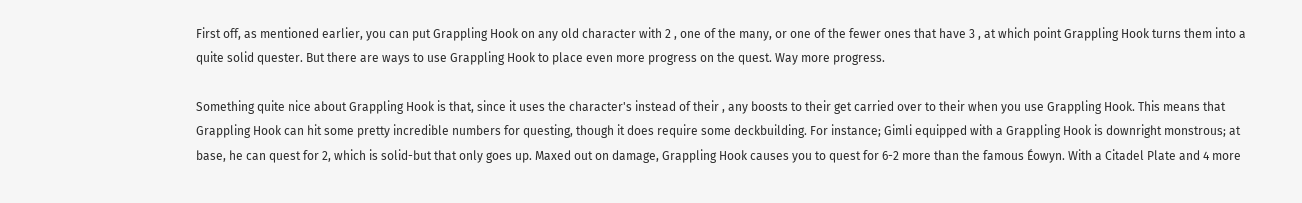First off, as mentioned earlier, you can put Grappling Hook on any old character with 2 , one of the many, or one of the fewer ones that have 3 , at which point Grappling Hook turns them into a quite solid quester. But there are ways to use Grappling Hook to place even more progress on the quest. Way more progress.

Something quite nice about Grappling Hook is that, since it uses the character's instead of their , any boosts to their get carried over to their when you use Grappling Hook. This means that Grappling Hook can hit some pretty incredible numbers for questing, though it does require some deckbuilding. For instance; Gimli equipped with a Grappling Hook is downright monstrous; at base, he can quest for 2, which is solid-but that only goes up. Maxed out on damage, Grappling Hook causes you to quest for 6-2 more than the famous Éowyn. With a Citadel Plate and 4 more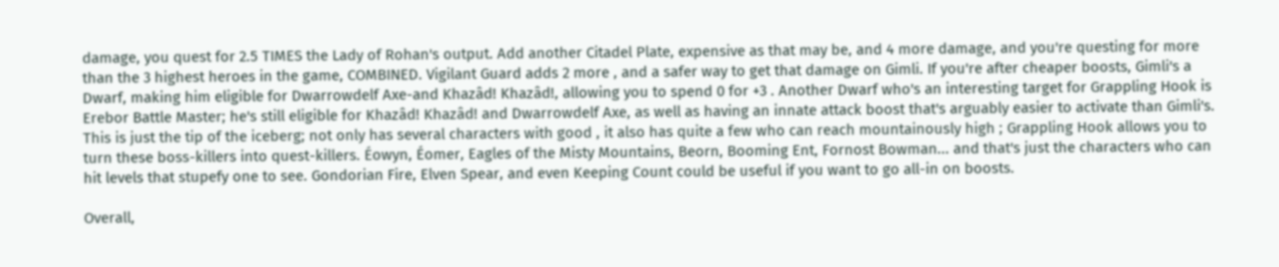damage, you quest for 2.5 TIMES the Lady of Rohan's output. Add another Citadel Plate, expensive as that may be, and 4 more damage, and you're questing for more than the 3 highest heroes in the game, COMBINED. Vigilant Guard adds 2 more , and a safer way to get that damage on Gimli. If you're after cheaper boosts, Gimli's a Dwarf, making him eligible for Dwarrowdelf Axe-and Khazâd! Khazâd!, allowing you to spend 0 for +3 . Another Dwarf who's an interesting target for Grappling Hook is Erebor Battle Master; he's still eligible for Khazâd! Khazâd! and Dwarrowdelf Axe, as well as having an innate attack boost that's arguably easier to activate than Gimli's. This is just the tip of the iceberg; not only has several characters with good , it also has quite a few who can reach mountainously high ; Grappling Hook allows you to turn these boss-killers into quest-killers. Éowyn, Éomer, Eagles of the Misty Mountains, Beorn, Booming Ent, Fornost Bowman... and that's just the characters who can hit levels that stupefy one to see. Gondorian Fire, Elven Spear, and even Keeping Count could be useful if you want to go all-in on boosts.

Overall,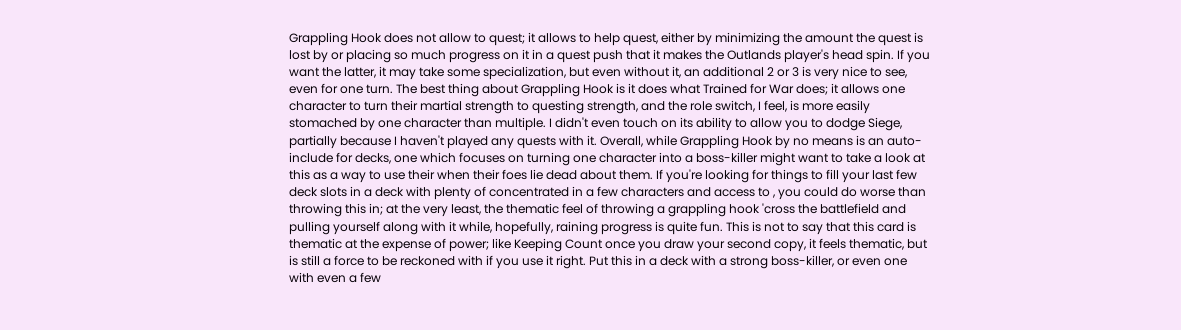Grappling Hook does not allow to quest; it allows to help quest, either by minimizing the amount the quest is lost by or placing so much progress on it in a quest push that it makes the Outlands player's head spin. If you want the latter, it may take some specialization, but even without it, an additional 2 or 3 is very nice to see, even for one turn. The best thing about Grappling Hook is it does what Trained for War does; it allows one character to turn their martial strength to questing strength, and the role switch, I feel, is more easily stomached by one character than multiple. I didn't even touch on its ability to allow you to dodge Siege, partially because I haven't played any quests with it. Overall, while Grappling Hook by no means is an auto-include for decks, one which focuses on turning one character into a boss-killer might want to take a look at this as a way to use their when their foes lie dead about them. If you're looking for things to fill your last few deck slots in a deck with plenty of concentrated in a few characters and access to , you could do worse than throwing this in; at the very least, the thematic feel of throwing a grappling hook 'cross the battlefield and pulling yourself along with it while, hopefully, raining progress is quite fun. This is not to say that this card is thematic at the expense of power; like Keeping Count once you draw your second copy, it feels thematic, but is still a force to be reckoned with if you use it right. Put this in a deck with a strong boss-killer, or even one with even a few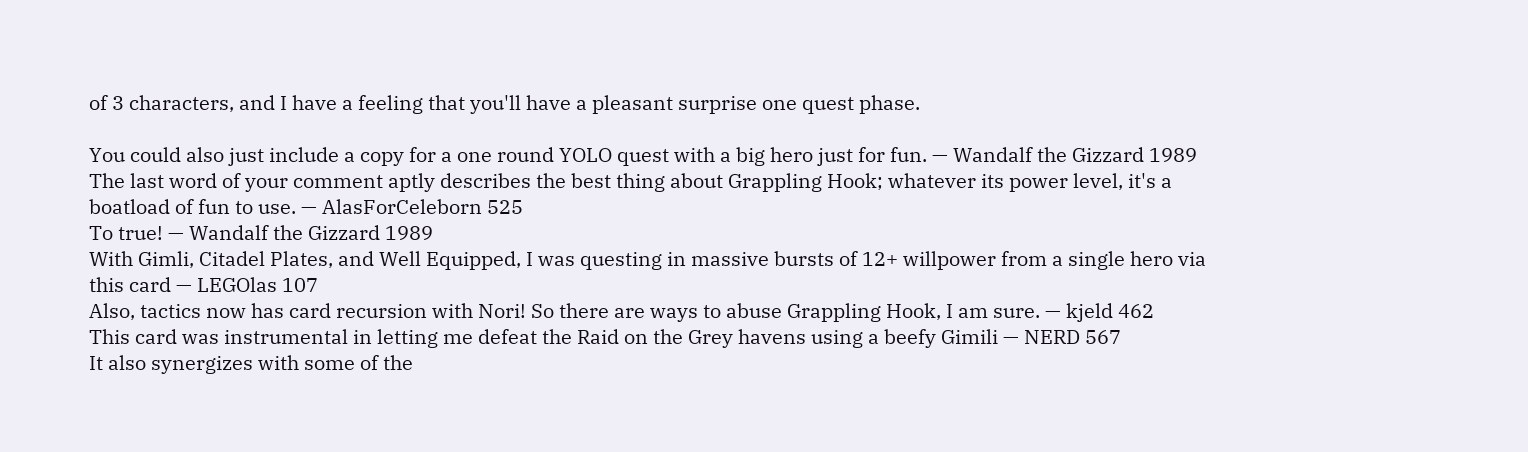of 3 characters, and I have a feeling that you'll have a pleasant surprise one quest phase.

You could also just include a copy for a one round YOLO quest with a big hero just for fun. — Wandalf the Gizzard 1989
The last word of your comment aptly describes the best thing about Grappling Hook; whatever its power level, it's a boatload of fun to use. — AlasForCeleborn 525
To true! — Wandalf the Gizzard 1989
With Gimli, Citadel Plates, and Well Equipped, I was questing in massive bursts of 12+ willpower from a single hero via this card — LEGOlas 107
Also, tactics now has card recursion with Nori! So there are ways to abuse Grappling Hook, I am sure. — kjeld 462
This card was instrumental in letting me defeat the Raid on the Grey havens using a beefy Gimili — NERD 567
It also synergizes with some of the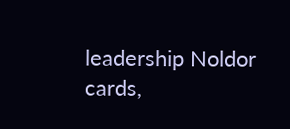leadership Noldor cards,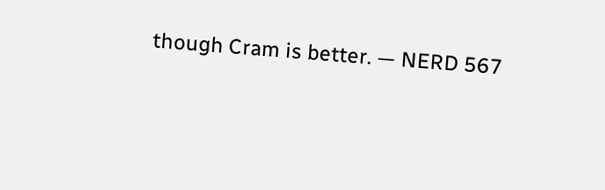though Cram is better. — NERD 567